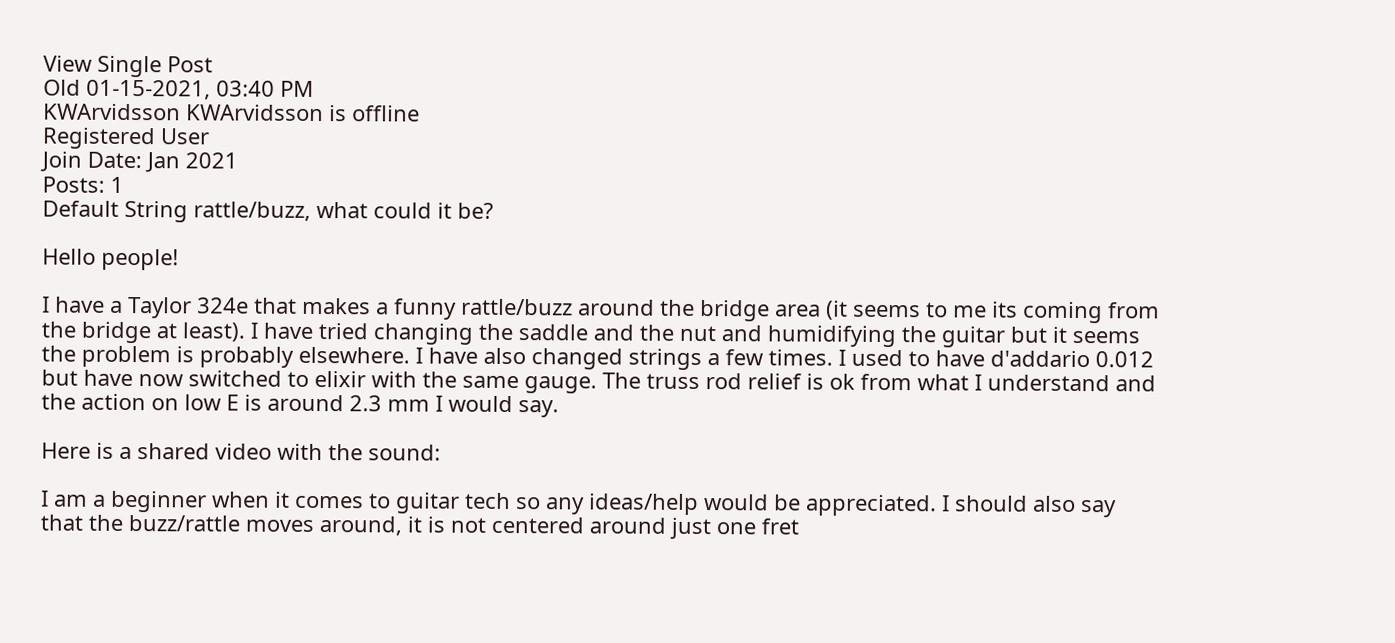View Single Post
Old 01-15-2021, 03:40 PM
KWArvidsson KWArvidsson is offline
Registered User
Join Date: Jan 2021
Posts: 1
Default String rattle/buzz, what could it be?

Hello people!

I have a Taylor 324e that makes a funny rattle/buzz around the bridge area (it seems to me its coming from the bridge at least). I have tried changing the saddle and the nut and humidifying the guitar but it seems the problem is probably elsewhere. I have also changed strings a few times. I used to have d'addario 0.012 but have now switched to elixir with the same gauge. The truss rod relief is ok from what I understand and the action on low E is around 2.3 mm I would say.

Here is a shared video with the sound:

I am a beginner when it comes to guitar tech so any ideas/help would be appreciated. I should also say that the buzz/rattle moves around, it is not centered around just one fret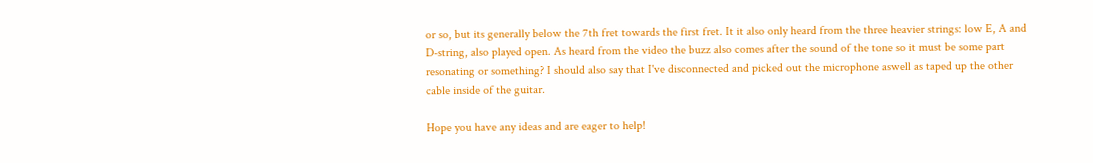or so, but its generally below the 7th fret towards the first fret. It it also only heard from the three heavier strings: low E, A and D-string, also played open. As heard from the video the buzz also comes after the sound of the tone so it must be some part resonating or something? I should also say that I've disconnected and picked out the microphone aswell as taped up the other cable inside of the guitar.

Hope you have any ideas and are eager to help!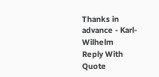Thanks in advance - Karl-Wilhelm
Reply With Quote